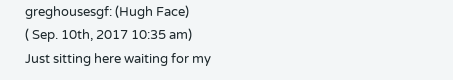greghousesgf: (Hugh Face)
( Sep. 10th, 2017 10:35 am)
Just sitting here waiting for my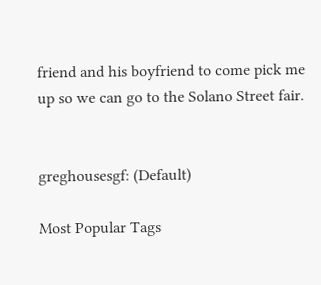friend and his boyfriend to come pick me up so we can go to the Solano Street fair.


greghousesgf: (Default)

Most Popular Tags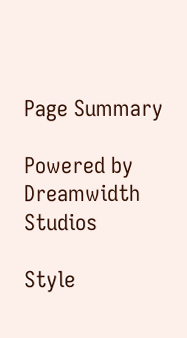Page Summary

Powered by Dreamwidth Studios

Style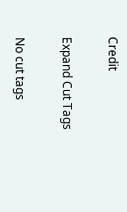Credit

Expand Cut Tags

No cut tags